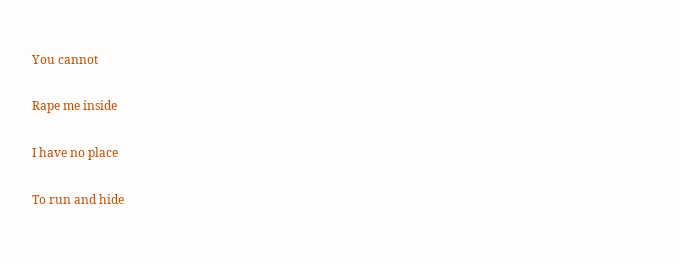You cannot

Rape me inside

I have no place

To run and hide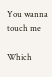You wanna touch me

Which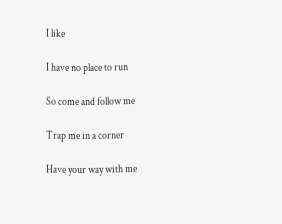I like

I have no place to run

So come and follow me

Trap me in a corner

Have your way with me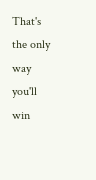That's the only way you'll win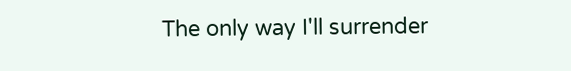The only way I'll surrender